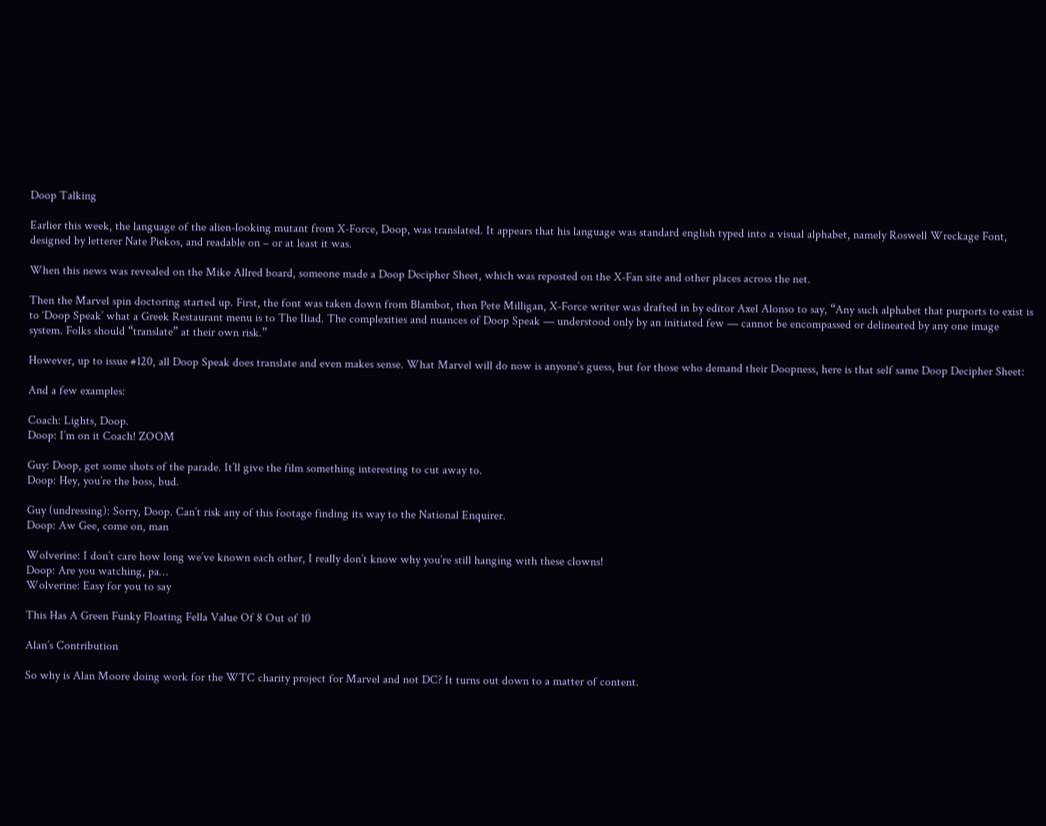Doop Talking

Earlier this week, the language of the alien-looking mutant from X-Force, Doop, was translated. It appears that his language was standard english typed into a visual alphabet, namely Roswell Wreckage Font, designed by letterer Nate Piekos, and readable on – or at least it was.

When this news was revealed on the Mike Allred board, someone made a Doop Decipher Sheet, which was reposted on the X-Fan site and other places across the net.

Then the Marvel spin doctoring started up. First, the font was taken down from Blambot, then Pete Milligan, X-Force writer was drafted in by editor Axel Alonso to say, “Any such alphabet that purports to exist is to ‘Doop Speak’ what a Greek Restaurant menu is to The Iliad. The complexities and nuances of Doop Speak — understood only by an initiated few — cannot be encompassed or delineated by any one image system. Folks should “translate” at their own risk.”

However, up to issue #120, all Doop Speak does translate and even makes sense. What Marvel will do now is anyone’s guess, but for those who demand their Doopness, here is that self same Doop Decipher Sheet:

And a few examples:

Coach: Lights, Doop.
Doop: I’m on it Coach! ZOOM

Guy: Doop, get some shots of the parade. It’ll give the film something interesting to cut away to.
Doop: Hey, you’re the boss, bud.

Guy (undressing): Sorry, Doop. Can’t risk any of this footage finding its way to the National Enquirer.
Doop: Aw Gee, come on, man

Wolverine: I don’t care how long we’ve known each other, I really don’t know why you’re still hanging with these clowns!
Doop: Are you watching, pa…
Wolverine: Easy for you to say

This Has A Green Funky Floating Fella Value Of 8 Out of 10

Alan’s Contribution

So why is Alan Moore doing work for the WTC charity project for Marvel and not DC? It turns out down to a matter of content.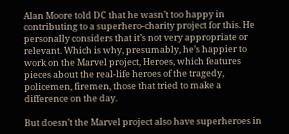Alan Moore told DC that he wasn’t too happy in contributing to a superhero-charity project for this. He personally considers that it’s not very appropriate or relevant. Which is why, presumably, he’s happier to work on the Marvel project, Heroes, which features pieces about the real-life heroes of the tragedy, policemen, firemen, those that tried to make a difference on the day.

But doesn’t the Marvel project also have superheroes in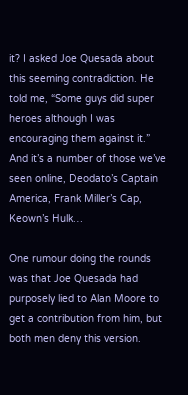it? I asked Joe Quesada about this seeming contradiction. He told me, “Some guys did super heroes although I was encouraging them against it.” And it’s a number of those we’ve seen online, Deodato’s Captain America, Frank Miller’s Cap, Keown’s Hulk…

One rumour doing the rounds was that Joe Quesada had purposely lied to Alan Moore to get a contribution from him, but both men deny this version.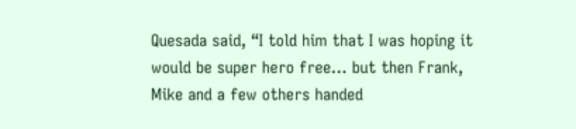Quesada said, “I told him that I was hoping it would be super hero free… but then Frank, Mike and a few others handed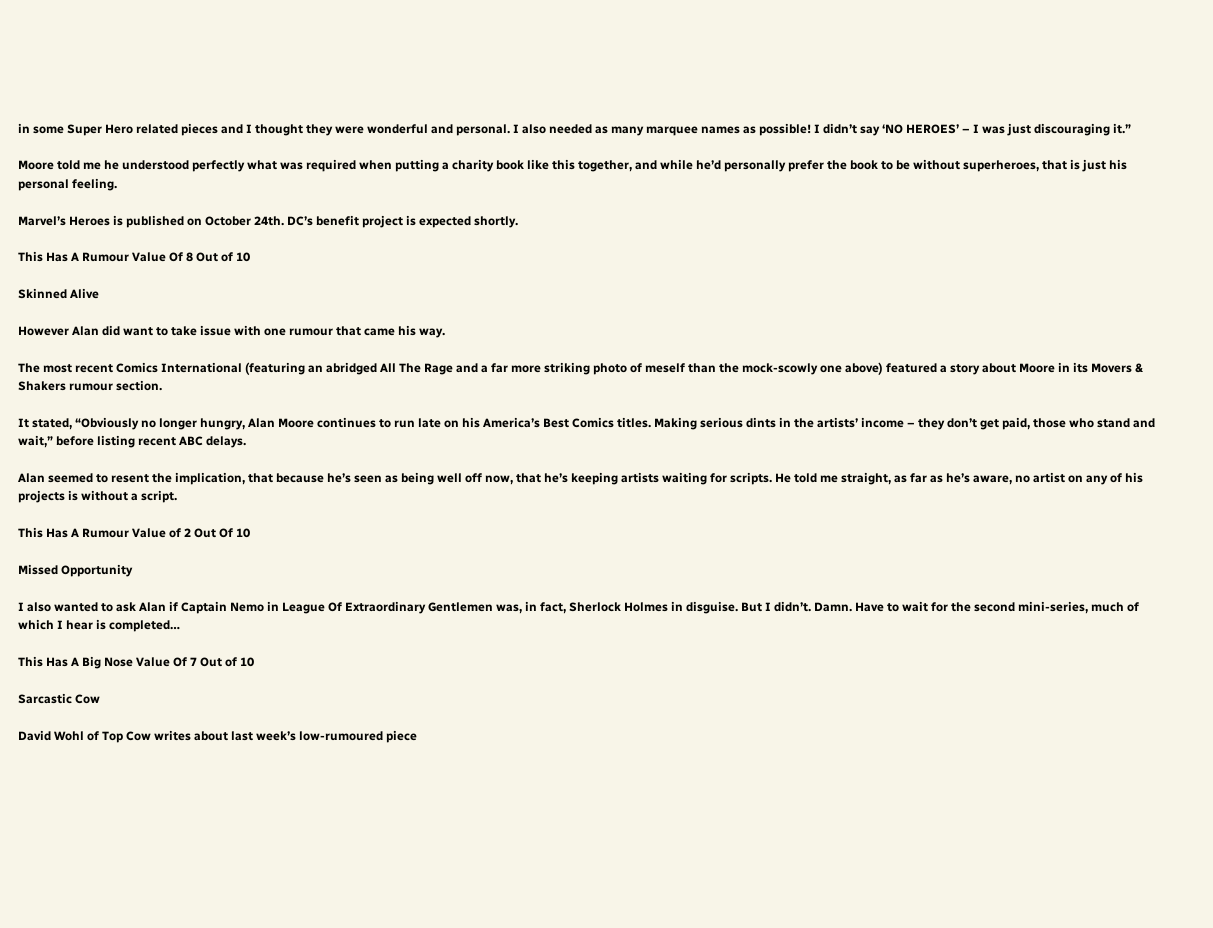in some Super Hero related pieces and I thought they were wonderful and personal. I also needed as many marquee names as possible! I didn’t say ‘NO HEROES’ – I was just discouraging it.”

Moore told me he understood perfectly what was required when putting a charity book like this together, and while he’d personally prefer the book to be without superheroes, that is just his personal feeling.

Marvel’s Heroes is published on October 24th. DC’s benefit project is expected shortly.

This Has A Rumour Value Of 8 Out of 10

Skinned Alive

However Alan did want to take issue with one rumour that came his way.

The most recent Comics International (featuring an abridged All The Rage and a far more striking photo of meself than the mock-scowly one above) featured a story about Moore in its Movers & Shakers rumour section.

It stated, “Obviously no longer hungry, Alan Moore continues to run late on his America’s Best Comics titles. Making serious dints in the artists’ income – they don’t get paid, those who stand and wait,” before listing recent ABC delays.

Alan seemed to resent the implication, that because he’s seen as being well off now, that he’s keeping artists waiting for scripts. He told me straight, as far as he’s aware, no artist on any of his projects is without a script.

This Has A Rumour Value of 2 Out Of 10

Missed Opportunity

I also wanted to ask Alan if Captain Nemo in League Of Extraordinary Gentlemen was, in fact, Sherlock Holmes in disguise. But I didn’t. Damn. Have to wait for the second mini-series, much of which I hear is completed…

This Has A Big Nose Value Of 7 Out of 10

Sarcastic Cow

David Wohl of Top Cow writes about last week’s low-rumoured piece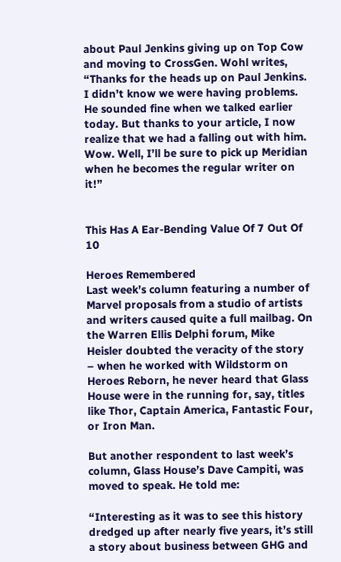about Paul Jenkins giving up on Top Cow and moving to CrossGen. Wohl writes, “Thanks for the heads up on Paul Jenkins. I didn’t know we were having problems. He sounded fine when we talked earlier today. But thanks to your article, I now realize that we had a falling out with him. Wow. Well, I’ll be sure to pick up Meridian when he becomes the regular writer on it!”


This Has A Ear-Bending Value Of 7 Out Of 10

Heroes Remembered
Last week’s column featuring a number of Marvel proposals from a studio of artists and writers caused quite a full mailbag. On the Warren Ellis Delphi forum, Mike Heisler doubted the veracity of the story – when he worked with Wildstorm on Heroes Reborn, he never heard that Glass House were in the running for, say, titles like Thor, Captain America, Fantastic Four, or Iron Man.

But another respondent to last week’s column, Glass House’s Dave Campiti, was moved to speak. He told me:

“Interesting as it was to see this history dredged up after nearly five years, it’s still a story about business between GHG and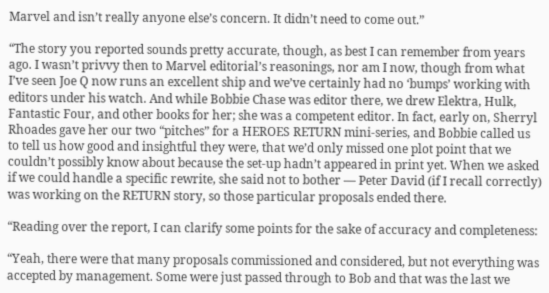Marvel and isn’t really anyone else’s concern. It didn’t need to come out.”

“The story you reported sounds pretty accurate, though, as best I can remember from years ago. I wasn’t privvy then to Marvel editorial’s reasonings, nor am I now, though from what I’ve seen Joe Q now runs an excellent ship and we’ve certainly had no ‘bumps’ working with editors under his watch. And while Bobbie Chase was editor there, we drew Elektra, Hulk, Fantastic Four, and other books for her; she was a competent editor. In fact, early on, Sherryl Rhoades gave her our two “pitches” for a HEROES RETURN mini-series, and Bobbie called us to tell us how good and insightful they were, that we’d only missed one plot point that we couldn’t possibly know about because the set-up hadn’t appeared in print yet. When we asked if we could handle a specific rewrite, she said not to bother — Peter David (if I recall correctly) was working on the RETURN story, so those particular proposals ended there.

“Reading over the report, I can clarify some points for the sake of accuracy and completeness:

“Yeah, there were that many proposals commissioned and considered, but not everything was accepted by management. Some were just passed through to Bob and that was the last we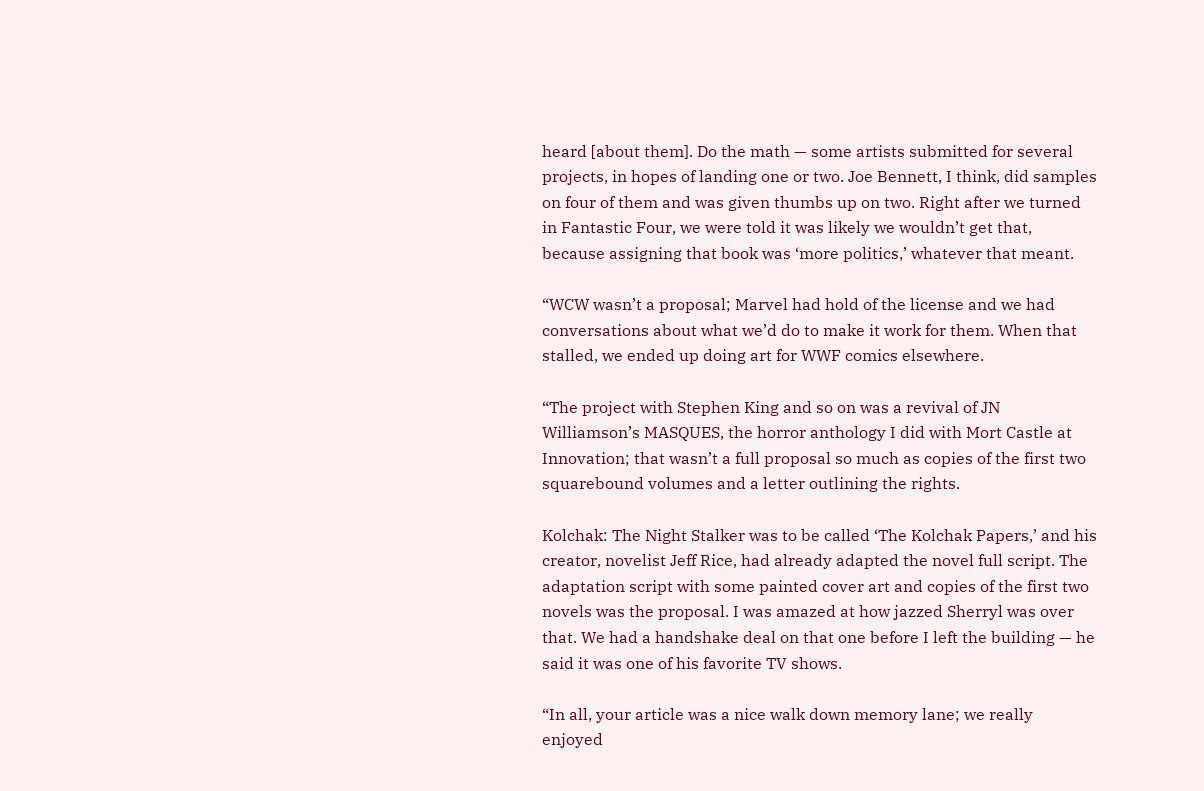heard [about them]. Do the math — some artists submitted for several projects, in hopes of landing one or two. Joe Bennett, I think, did samples on four of them and was given thumbs up on two. Right after we turned in Fantastic Four, we were told it was likely we wouldn’t get that, because assigning that book was ‘more politics,’ whatever that meant.

“WCW wasn’t a proposal; Marvel had hold of the license and we had conversations about what we’d do to make it work for them. When that stalled, we ended up doing art for WWF comics elsewhere.

“The project with Stephen King and so on was a revival of JN Williamson’s MASQUES, the horror anthology I did with Mort Castle at Innovation; that wasn’t a full proposal so much as copies of the first two squarebound volumes and a letter outlining the rights.

Kolchak: The Night Stalker was to be called ‘The Kolchak Papers,’ and his creator, novelist Jeff Rice, had already adapted the novel full script. The adaptation script with some painted cover art and copies of the first two novels was the proposal. I was amazed at how jazzed Sherryl was over that. We had a handshake deal on that one before I left the building — he said it was one of his favorite TV shows.

“In all, your article was a nice walk down memory lane; we really enjoyed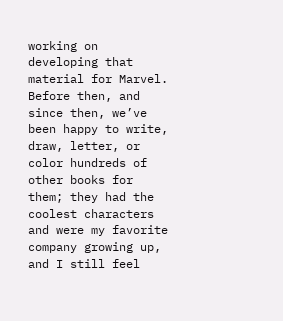working on developing that material for Marvel. Before then, and since then, we’ve been happy to write, draw, letter, or color hundreds of other books for them; they had the coolest characters and were my favorite company growing up, and I still feel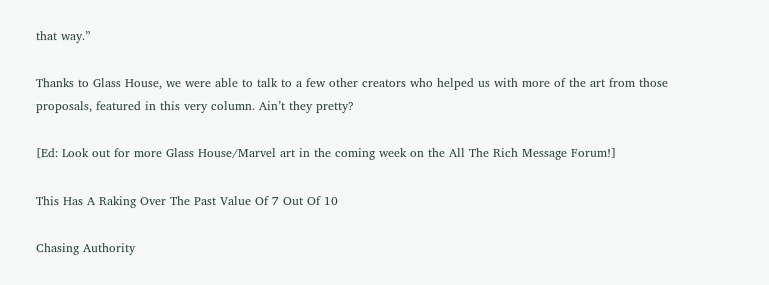that way.”

Thanks to Glass House, we were able to talk to a few other creators who helped us with more of the art from those proposals, featured in this very column. Ain’t they pretty?

[Ed: Look out for more Glass House/Marvel art in the coming week on the All The Rich Message Forum!]

This Has A Raking Over The Past Value Of 7 Out Of 10

Chasing Authority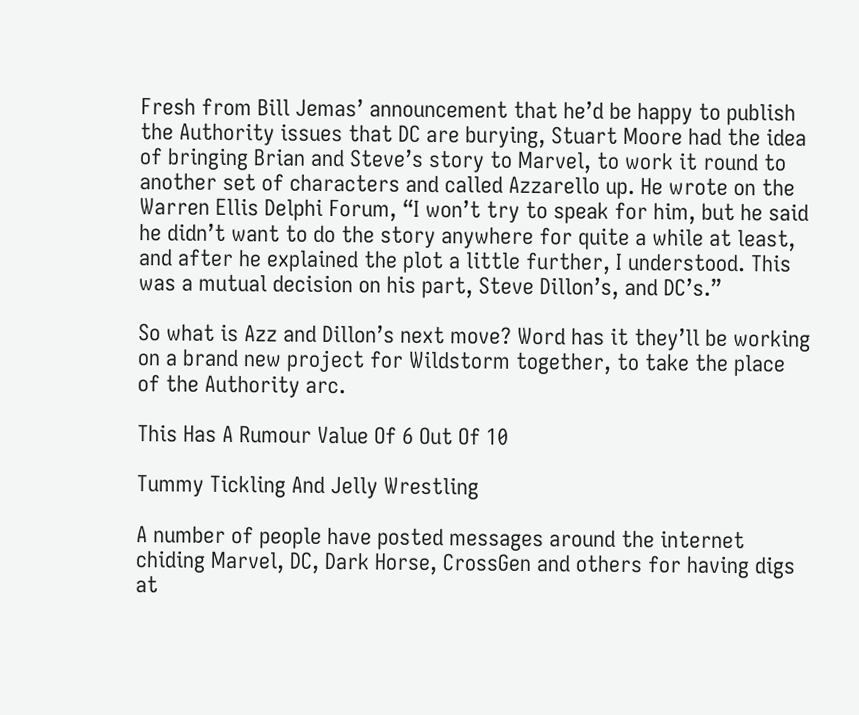Fresh from Bill Jemas’ announcement that he’d be happy to publish the Authority issues that DC are burying, Stuart Moore had the idea of bringing Brian and Steve’s story to Marvel, to work it round to another set of characters and called Azzarello up. He wrote on the Warren Ellis Delphi Forum, “I won’t try to speak for him, but he said he didn’t want to do the story anywhere for quite a while at least, and after he explained the plot a little further, I understood. This was a mutual decision on his part, Steve Dillon’s, and DC’s.”

So what is Azz and Dillon’s next move? Word has it they’ll be working on a brand new project for Wildstorm together, to take the place of the Authority arc.

This Has A Rumour Value Of 6 Out Of 10

Tummy Tickling And Jelly Wrestling

A number of people have posted messages around the internet chiding Marvel, DC, Dark Horse, CrossGen and others for having digs at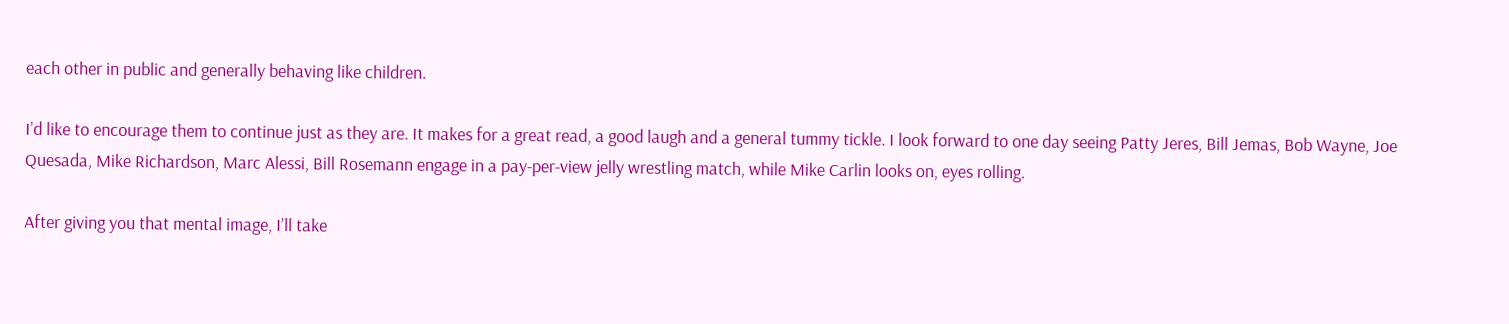each other in public and generally behaving like children.

I’d like to encourage them to continue just as they are. It makes for a great read, a good laugh and a general tummy tickle. I look forward to one day seeing Patty Jeres, Bill Jemas, Bob Wayne, Joe Quesada, Mike Richardson, Marc Alessi, Bill Rosemann engage in a pay-per-view jelly wrestling match, while Mike Carlin looks on, eyes rolling.

After giving you that mental image, I’ll take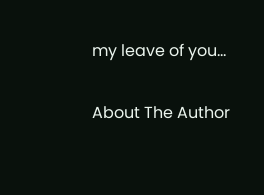my leave of you…

About The Author